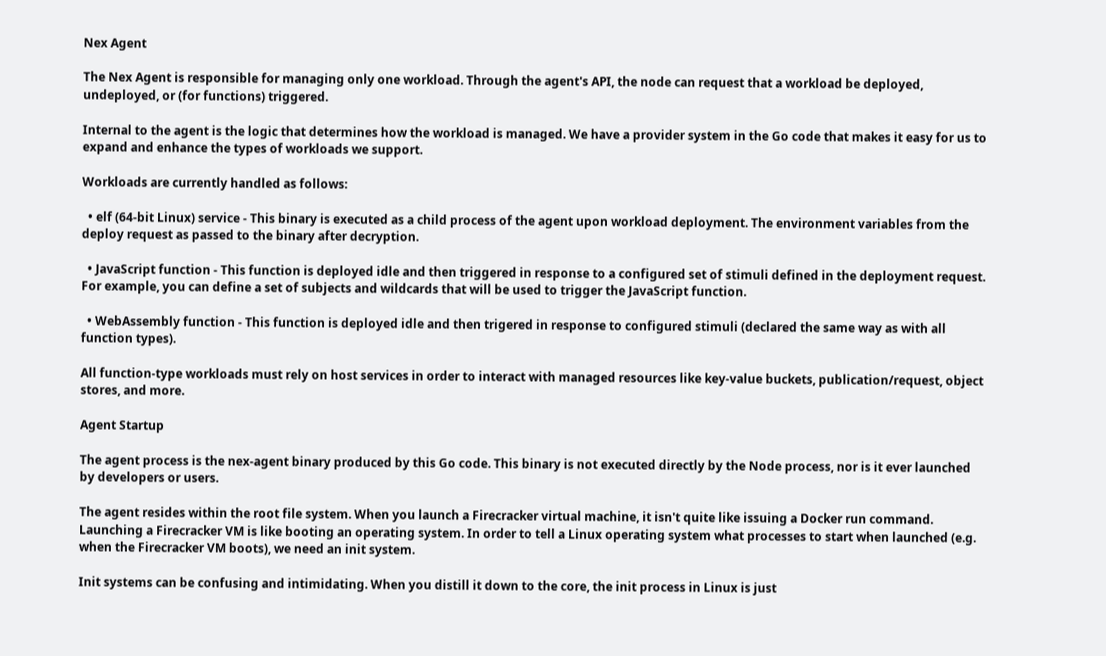Nex Agent

The Nex Agent is responsible for managing only one workload. Through the agent's API, the node can request that a workload be deployed, undeployed, or (for functions) triggered.

Internal to the agent is the logic that determines how the workload is managed. We have a provider system in the Go code that makes it easy for us to expand and enhance the types of workloads we support.

Workloads are currently handled as follows:

  • elf (64-bit Linux) service - This binary is executed as a child process of the agent upon workload deployment. The environment variables from the deploy request as passed to the binary after decryption.

  • JavaScript function - This function is deployed idle and then triggered in response to a configured set of stimuli defined in the deployment request. For example, you can define a set of subjects and wildcards that will be used to trigger the JavaScript function.

  • WebAssembly function - This function is deployed idle and then trigered in response to configured stimuli (declared the same way as with all function types).

All function-type workloads must rely on host services in order to interact with managed resources like key-value buckets, publication/request, object stores, and more.

Agent Startup

The agent process is the nex-agent binary produced by this Go code. This binary is not executed directly by the Node process, nor is it ever launched by developers or users.

The agent resides within the root file system. When you launch a Firecracker virtual machine, it isn't quite like issuing a Docker run command. Launching a Firecracker VM is like booting an operating system. In order to tell a Linux operating system what processes to start when launched (e.g. when the Firecracker VM boots), we need an init system.

Init systems can be confusing and intimidating. When you distill it down to the core, the init process in Linux is just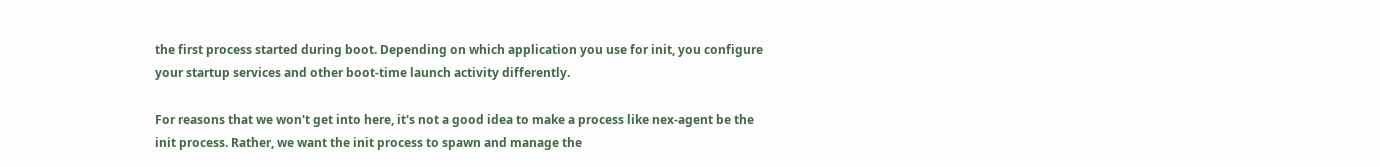the first process started during boot. Depending on which application you use for init, you configure your startup services and other boot-time launch activity differently.

For reasons that we won't get into here, it's not a good idea to make a process like nex-agent be the init process. Rather, we want the init process to spawn and manage the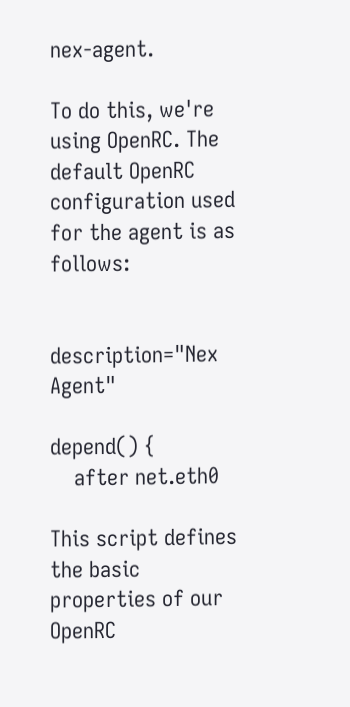nex-agent.

To do this, we're using OpenRC. The default OpenRC configuration used for the agent is as follows:


description="Nex Agent"

depend() {
    after net.eth0

This script defines the basic properties of our OpenRC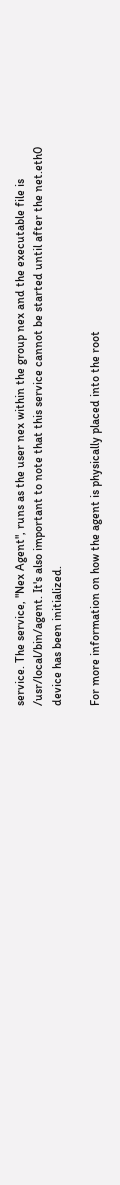service. The service, "Nex Agent", runs as the user nex within the group nex and the executable file is /usr/local/bin/agent. It's also important to note that this service cannot be started until after the net.eth0 device has been initialized.

For more information on how the agent is physically placed into the root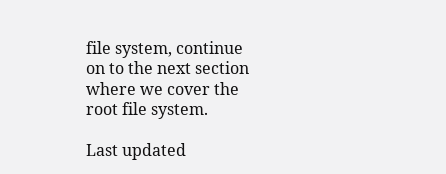file system, continue on to the next section where we cover the root file system.

Last updated